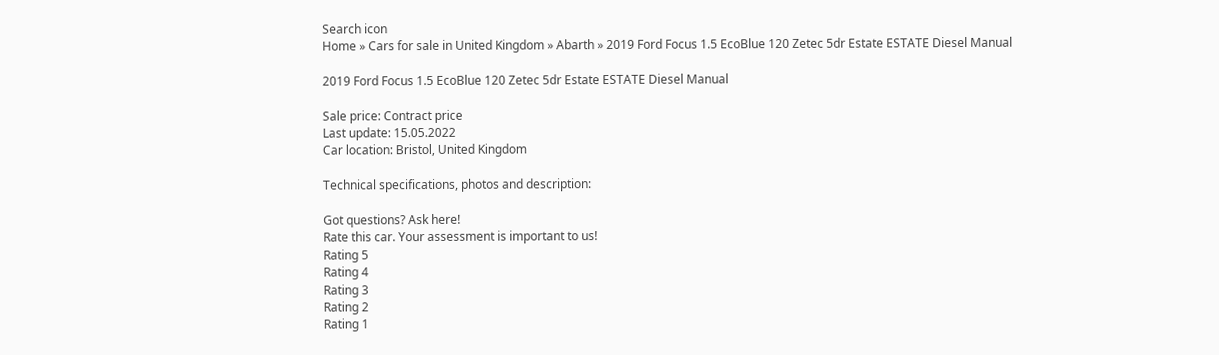Search icon
Home » Cars for sale in United Kingdom » Abarth » 2019 Ford Focus 1.5 EcoBlue 120 Zetec 5dr Estate ESTATE Diesel Manual

2019 Ford Focus 1.5 EcoBlue 120 Zetec 5dr Estate ESTATE Diesel Manual

Sale price: Contract price
Last update: 15.05.2022
Car location: Bristol, United Kingdom

Technical specifications, photos and description:

Got questions? Ask here!
Rate this car. Your assessment is important to us!
Rating 5
Rating 4
Rating 3
Rating 2
Rating 1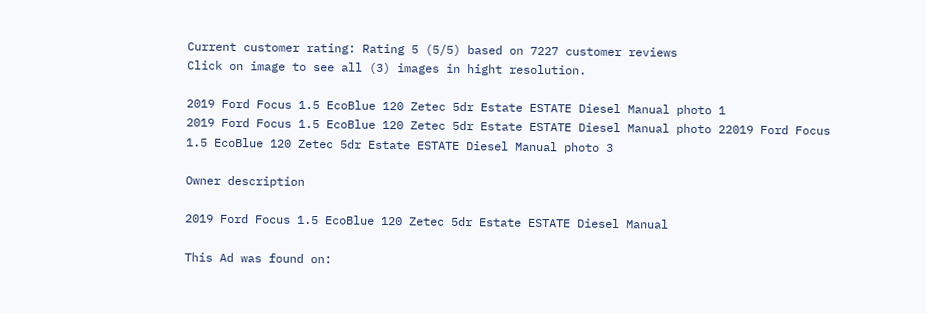Current customer rating: Rating 5 (5/5) based on 7227 customer reviews
Click on image to see all (3) images in hight resolution.

2019 Ford Focus 1.5 EcoBlue 120 Zetec 5dr Estate ESTATE Diesel Manual photo 1
2019 Ford Focus 1.5 EcoBlue 120 Zetec 5dr Estate ESTATE Diesel Manual photo 22019 Ford Focus 1.5 EcoBlue 120 Zetec 5dr Estate ESTATE Diesel Manual photo 3

Owner description

2019 Ford Focus 1.5 EcoBlue 120 Zetec 5dr Estate ESTATE Diesel Manual

This Ad was found on: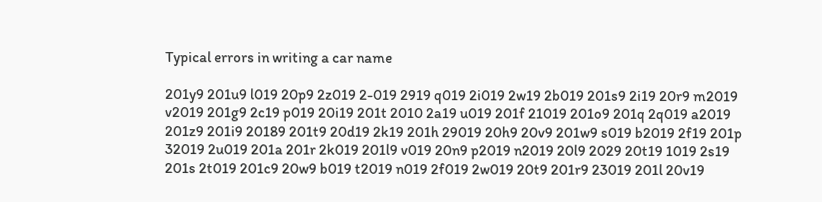Typical errors in writing a car name

201y9 201u9 l019 20p9 2z019 2-019 2919 q019 2i019 2w19 2b019 201s9 2i19 20r9 m2019 v2019 201g9 2c19 p019 20i19 201t 2010 2a19 u019 201f 21019 201o9 201q 2q019 a2019 201z9 201i9 20189 201t9 20d19 2k19 201h 29019 20h9 20v9 201w9 s019 b2019 2f19 201p 32019 2u019 201a 201r 2k019 201l9 v019 20n9 p2019 n2019 20l9 2029 20t19 1019 2s19 201s 2t019 201c9 20w9 b019 t2019 n019 2f019 2w019 20t9 201r9 23019 201l 20v19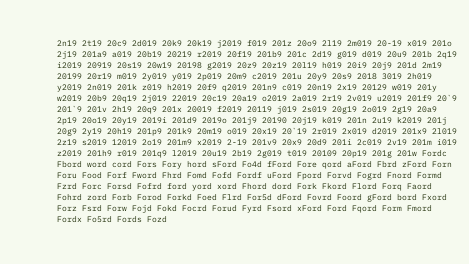2n19 2t19 20c9 2d019 20k9 20k19 j2019 f019 201z 20o9 2l19 2m019 20-19 x019 201o 2j19 201a9 a019 20b19 20219 r2019 20f19 201b9 201c 2d19 g019 d019 20u9 201b 2q19 i2019 20919 20s19 20w19 20198 g2019 20z9 20z19 20l19 h019 20i9 20j9 201d 2m19 20199 20r19 m019 2y019 y019 2p019 20m9 c2019 201u 20y9 20s9 2018 3019 2h019 y2019 2n019 201k z019 h2019 20f9 q2019 201n9 c019 20n19 2x19 20129 w019 201y w2019 20b9 20q19 2j019 22019 20c19 20a19 o2019 2a019 2r19 2v019 u2019 201f9 20`9 201`9 201v 2h19 20q9 201x 20019 f2019 20119 j019 2s019 20g19 2o019 2g19 20a9 2p19 20o19 20y19 2019i 201d9 2019o 201j9 20190 20j19 k019 201n 2u19 k2019 201j 20g9 2y19 20h19 201p9 201k9 20m19 o019 20x19 20`19 2r019 2x019 d2019 201x9 2l019 2z19 s2019 12019 2o19 201m9 x2019 2-19 201v9 20x9 20d9 201i 2c019 2v19 201m i019 z2019 201h9 r019 201q9 l2019 20u19 2b19 2g019 t019 20109 20p19 201g 201w Fordc Fbord word cord Fors Fory hord sFord Fo4d fFord Fore qord aFord Fbrd zFord Forn Foru Food Forf Fword Fhrd Fomd Fofd Fordf uFord Fpord Forvd Fogrd Fnord Formd Fzrd Forc Forsd Fofrd ford yord xord Fhord dord Fork Fkord Flord Forq Faord Fohrd zord Forb Forod Forkd Foed Flrd For5d dFord Fovrd Foord gFord bord Fxord Forz Fsrd Forw Fojd Fokd Focrd Forud Fyrd Fsord xFord Ford Fqord Form Fmord Fordx Fo5rd Fords Fozd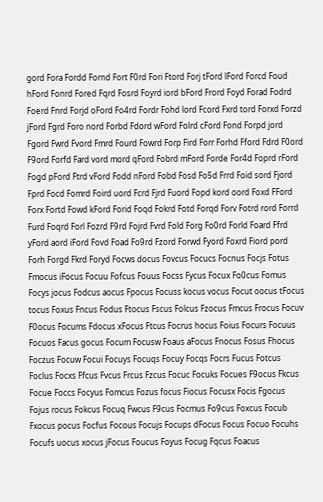gord Fora Fordd Fornd Fort F0rd Fori Ftord Forj tFord lFord Forcd Foud hFord Fonrd Fored Fqrd Fosrd Foyrd iord bFord Frord Foyd Forad Fodrd Foerd Fnrd Forjd oFord Fo4rd Fordr Fohd lord Fcord Fxrd tord Forxd Forzd jFord Fgrd Foro nord Forbd Fdord wFord Folrd cFord Fond Forpd jord Fgord Fwrd Fvord Fmrd Fourd Fowrd Forp Fird Forr Forhd Fford Fdrd F0ord F9ord Forfd Fard vord mord qFord Fobrd mFord Forde For4d Foprd rFord Fogd pFord Ftrd vFord Fodd nFord Fobd Fosd Fo5d Frrd Foid sord Fjord Fprd Focd Fomrd Foird uord Fcrd Fjrd Fuord Fopd kord oord Foxd FFord Forx Fortd Fowd kFord Forid Foqd Fokrd Fotd Forqd Forv Fotrd rord Forrd Furd Foqrd Forl Fozrd F9rd Fojrd Fvrd Fold Forg Fo0rd Forld Foard Ffrd yFord aord iFord Fovd Foad Fo9rd Fzord Forwd Fyord Foxrd Fiord pord Forh Forgd Fkrd Foryd Focws docus Fovcus Focucs Focnus Focjs Fotus Fmocus iFocus Focuu Fofcus Fouus Focss Fycus Focux Fo0cus Fomus Focys jocus Fodcus aocus Fpocus Focuss kocus vocus Focut oocus tFocus tocus Foxus Fncus Fodus Ftocus Fscus Folcus Fzocus Fmcus Frocus Focuv F0ocus Focums Fdocus xFocus Ftcus Focrus hocus Foius Focurs Focuus Focuos Facus gocus Focum Focusw Foaus aFocus Fnocus Fosus Fhocus Foczus Focuw Focui Focuys Focuqs Focuy Focqs Focrs Fucus Fotcus Foclus Focxs Ffcus Fvcus Frcus Fzcus Focuc Focuks Focues F9ocus Fkcus Focue Foccs Focyus Fomcus Fozus focus Fiocus Focusx Focis Fgocus Fojus rocus Fokcus Focuq Fwcus F9cus Focmus Fo9cus Foxcus Focub Fxocus pocus Focfus Focous Focujs Focups dFocus Focus Focuo Focuhs Focufs uocus xocus jFocus Foucus Foyus Focug Fqcus Foacus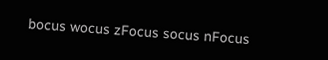bocus wocus zFocus socus nFocus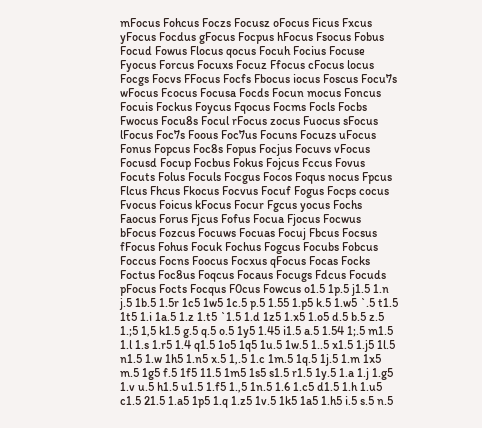mFocus Fohcus Foczs Focusz oFocus Ficus Fxcus yFocus Focdus gFocus Focpus hFocus Fsocus Fobus Focud Fowus Flocus qocus Focuh Focius Focuse Fyocus Forcus Focuxs Focuz Ffocus cFocus locus Focgs Focvs FFocus Focfs Fbocus iocus Foscus Focu7s wFocus Fcocus Focusa Focds Focun mocus Foncus Focuis Fockus Foycus Fqocus Focms Focls Focbs Fwocus Focu8s Focul rFocus zocus Fuocus sFocus lFocus Foc7s Foous Foc7us Focuns Focuzs uFocus Fonus Fopcus Foc8s Fopus Focjus Focuvs vFocus Focusd Focup Focbus Fokus Fojcus Fccus Fovus Focuts Folus Foculs Focgus Focos Foqus nocus Fpcus Flcus Fhcus Fkocus Focvus Focuf Fogus Focps cocus Fvocus Foicus kFocus Focur Fgcus yocus Fochs Faocus Forus Fjcus Fofus Focua Fjocus Focwus bFocus Fozcus Focuws Focuas Focuj Fbcus Focsus fFocus Fohus Focuk Fochus Fogcus Focubs Fobcus Foccus Focns Foocus Focxus qFocus Focas Focks Foctus Foc8us Foqcus Focaus Focugs Fdcus Focuds pFocus Focts Focqus F0cus Fowcus o1.5 1p.5 j1.5 1.n j.5 1b.5 1.5r 1c5 1w5 1c.5 p.5 1.55 1.p5 k.5 1.w5 `.5 t1.5 1t5 1.i 1a.5 1.z 1.t5 `1.5 1.d 1z5 1.x5 1.o5 d.5 b.5 z.5 1.;5 1,5 k1.5 g.5 q.5 o.5 1y5 1.45 i1.5 a.5 1.54 1;.5 m1.5 1.l 1.s 1.r5 1.4 q1.5 1o5 1q5 1u.5 1w.5 1..5 x1.5 1.j5 1l.5 n1.5 1.w 1h5 1.n5 x.5 1,.5 1.c 1m.5 1q.5 1j.5 1.m 1x5 m.5 1g5 f.5 1f5 11.5 1m5 1s5 s1.5 r1.5 1y.5 1.a 1.j 1.g5 1.v u.5 h1.5 u1.5 1.f5 1.,5 1n.5 1.6 1.c5 d1.5 1.h 1.u5 c1.5 21.5 1.a5 1p5 1.q 1.z5 1v.5 1k5 1a5 1.h5 i.5 s.5 n.5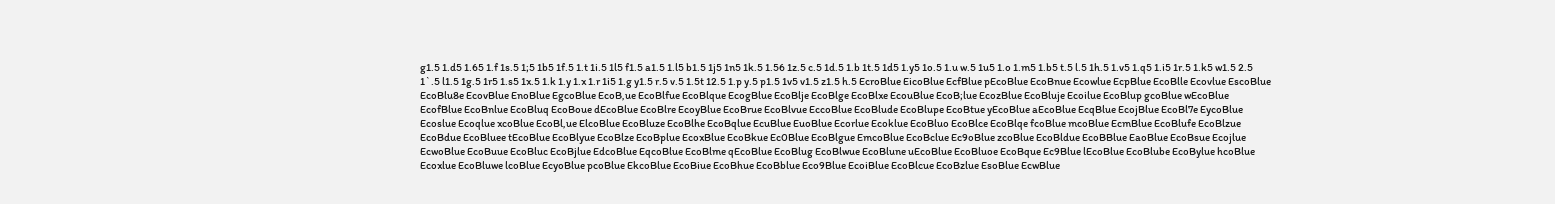g1.5 1.d5 1.65 1.f 1s.5 1;5 1b5 1f.5 1.t 1i.5 1l5 f1.5 a1.5 1.l5 b1.5 1j5 1n5 1k.5 1.56 1z.5 c.5 1d.5 1.b 1t.5 1d5 1.y5 1o.5 1.u w.5 1u5 1.o 1.m5 1.b5 t.5 l.5 1h.5 1.v5 1.q5 1.i5 1r.5 1.k5 w1.5 2.5 1`.5 l1.5 1g.5 1r5 1.s5 1x.5 1.k 1.y 1.x 1.r 1i5 1.g y1.5 r.5 v.5 1.5t 12.5 1.p y.5 p1.5 1v5 v1.5 z1.5 h.5 EcroBlue EicoBlue EcfBlue pEcoBlue EcoBnue Ecowlue EcpBlue EcoBlle Ecovlue EscoBlue EcoBlu8e EcovBlue EnoBlue EgcoBlue EcoB,ue EcoBlfue EcoBlque EcogBlue EcoBlje EcoBlge EcoBlxe EcouBlue EcoB;lue EcozBlue EcoBluje Ecoilue EcoBlup gcoBlue wEcoBlue EcofBlue EcoBnlue EcoBluq EcoBoue dEcoBlue EcoBlre EcoyBlue EcoBrue EcoBlvue EccoBlue EcoBlude EcoBlupe EcoBtue yEcoBlue aEcoBlue EcqBlue EcojBlue EcoBl7e EycoBlue Ecoslue Ecoqlue xcoBlue EcoBl,ue ElcoBlue EcoBluze EcoBlhe EcoBqlue EcuBlue EuoBlue Ecorlue Ecoklue EcoBluo EcoBlce EcoBlqe fcoBlue mcoBlue EcmBlue EcoBlufe EcoBlzue EcoBdue EcoBluee tEcoBlue EcoBlyue EcoBlze EcoBplue EcoxBlue EcoBkue Ec0Blue EcoBlgue EmcoBlue EcoBclue Ec9oBlue zcoBlue EcoBldue EcoBBlue EaoBlue EcoBsue Ecojlue EcwoBlue EcoBuue EcoBluc EcoBjlue EdcoBlue EqcoBlue EcoBlme qEcoBlue EcoBlug EcoBlwue EcoBlune uEcoBlue EcoBluoe EcoBque Ec9Blue lEcoBlue EcoBlube EcoBylue hcoBlue Ecoxlue EcoBluwe lcoBlue EcyoBlue pcoBlue EkcoBlue EcoBiue EcoBhue EcoBblue Eco9Blue EcoiBlue EcoBlcue EcoBzlue EsoBlue EcwBlue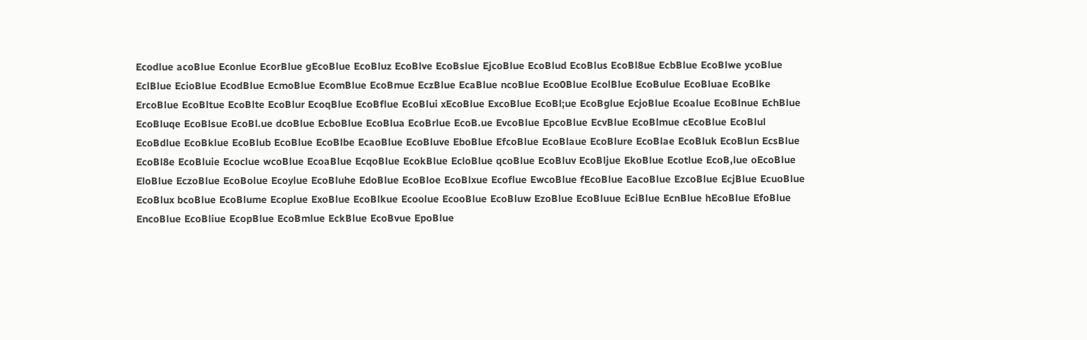Ecodlue acoBlue Econlue EcorBlue gEcoBlue EcoBluz EcoBlve EcoBslue EjcoBlue EcoBlud EcoBlus EcoBl8ue EcbBlue EcoBlwe ycoBlue EclBlue EcioBlue EcodBlue EcmoBlue EcomBlue EcoBmue EczBlue EcaBlue ncoBlue Eco0Blue EcolBlue EcoBulue EcoBluae EcoBlke ErcoBlue EcoBltue EcoBlte EcoBlur EcoqBlue EcoBflue EcoBlui xEcoBlue ExcoBlue EcoBl;ue EcoBglue EcjoBlue Ecoalue EcoBlnue EchBlue EcoBluqe EcoBlsue EcoBl.ue dcoBlue EcboBlue EcoBlua EcoBrlue EcoB.ue EvcoBlue EpcoBlue EcvBlue EcoBlmue cEcoBlue EcoBlul EcoBdlue EcoBklue EcoBlub EcoBlue EcoBlbe EcaoBlue EcoBluve EboBlue EfcoBlue EcoBlaue EcoBlure EcoBlae EcoBluk EcoBlun EcsBlue EcoBl8e EcoBluie Ecoclue wcoBlue EcoaBlue EcqoBlue EcokBlue EcloBlue qcoBlue EcoBluv EcoBljue EkoBlue Ecotlue EcoB,lue oEcoBlue EloBlue EczoBlue EcoBolue Ecoylue EcoBluhe EdoBlue EcoBloe EcoBlxue Ecoflue EwcoBlue fEcoBlue EacoBlue EzcoBlue EcjBlue EcuoBlue EcoBlux bcoBlue EcoBlume Ecoplue ExoBlue EcoBlkue Ecoolue EcooBlue EcoBluw EzoBlue EcoBluue EciBlue EcnBlue hEcoBlue EfoBlue EncoBlue EcoBliue EcopBlue EcoBmlue EckBlue EcoBvue EpoBlue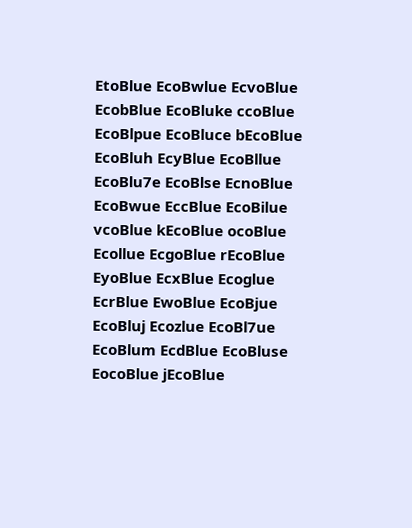EtoBlue EcoBwlue EcvoBlue EcobBlue EcoBluke ccoBlue EcoBlpue EcoBluce bEcoBlue EcoBluh EcyBlue EcoBllue EcoBlu7e EcoBlse EcnoBlue EcoBwue EccBlue EcoBilue vcoBlue kEcoBlue ocoBlue Ecollue EcgoBlue rEcoBlue EyoBlue EcxBlue Ecoglue EcrBlue EwoBlue EcoBjue EcoBluj Ecozlue EcoBl7ue EcoBlum EcdBlue EcoBluse EocoBlue jEcoBlue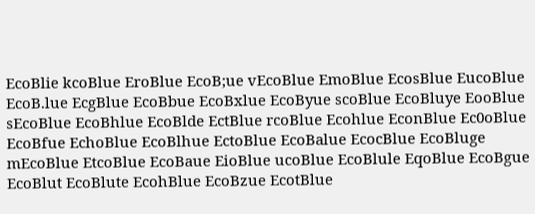EcoBlie kcoBlue EroBlue EcoB;ue vEcoBlue EmoBlue EcosBlue EucoBlue EcoB.lue EcgBlue EcoBbue EcoBxlue EcoByue scoBlue EcoBluye EooBlue sEcoBlue EcoBhlue EcoBlde EctBlue rcoBlue Ecohlue EconBlue Ec0oBlue EcoBfue EchoBlue EcoBlhue EctoBlue EcoBalue EcocBlue EcoBluge mEcoBlue EtcoBlue EcoBaue EioBlue ucoBlue EcoBlule EqoBlue EcoBgue EcoBlut EcoBlute EcohBlue EcoBzue EcotBlue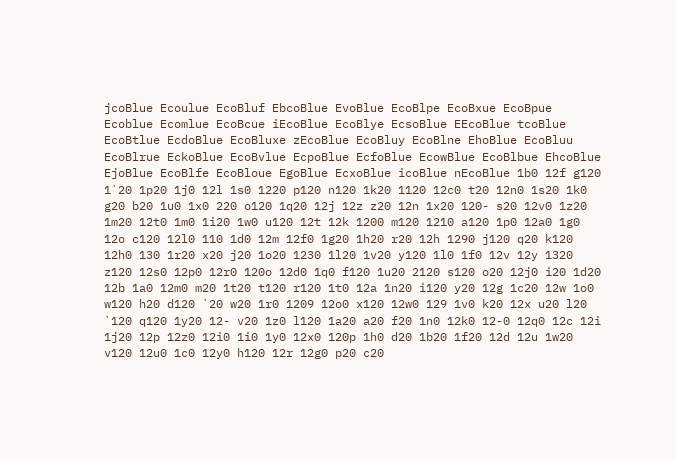jcoBlue Ecoulue EcoBluf EbcoBlue EvoBlue EcoBlpe EcoBxue EcoBpue Ecoblue Ecomlue EcoBcue iEcoBlue EcoBlye EcsoBlue EEcoBlue tcoBlue EcoBtlue EcdoBlue EcoBluxe zEcoBlue EcoBluy EcoBlne EhoBlue EcoBluu EcoBlrue EckoBlue EcoBvlue EcpoBlue EcfoBlue EcowBlue EcoBlbue EhcoBlue EjoBlue EcoBlfe EcoBloue EgoBlue EcxoBlue icoBlue nEcoBlue 1b0 12f g120 1`20 1p20 1j0 12l 1s0 1220 p120 n120 1k20 1120 12c0 t20 12n0 1s20 1k0 g20 b20 1u0 1x0 220 o120 1q20 12j 12z z20 12n 1x20 120- s20 12v0 1z20 1m20 12t0 1m0 1i20 1w0 u120 12t 12k 1200 m120 1210 a120 1p0 12a0 1g0 12o c120 12l0 110 1d0 12m 12f0 1g20 1h20 r20 12h 1290 j120 q20 k120 12h0 130 1r20 x20 j20 1o20 1230 1l20 1v20 y120 1l0 1f0 12v 12y 1320 z120 12s0 12p0 12r0 120o 12d0 1q0 f120 1u20 2120 s120 o20 12j0 i20 1d20 12b 1a0 12m0 m20 1t20 t120 r120 1t0 12a 1n20 i120 y20 12g 1c20 12w 1o0 w120 h20 d120 `20 w20 1r0 1209 12o0 x120 12w0 129 1v0 k20 12x u20 l20 `120 q120 1y20 12- v20 1z0 l120 1a20 a20 f20 1n0 12k0 12-0 12q0 12c 12i 1j20 12p 12z0 12i0 1i0 1y0 12x0 120p 1h0 d20 1b20 1f20 12d 12u 1w20 v120 12u0 1c0 12y0 h120 12r 12g0 p20 c20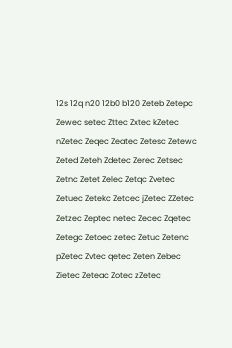12s 12q n20 12b0 b120 Zeteb Zetepc Zewec setec Zttec Zxtec kZetec nZetec Zeqec Zeatec Zetesc Zetewc Zeted Zeteh Zdetec Zerec Zetsec Zetnc Zetet Zelec Zetqc Zvetec Zetuec Zetekc Zetcec jZetec ZZetec Zetzec Zeptec netec Zecec Zqetec Zetegc Zetoec zetec Zetuc Zetenc pZetec Zvtec qetec Zeten Zebec Zietec Zeteac Zotec zZetec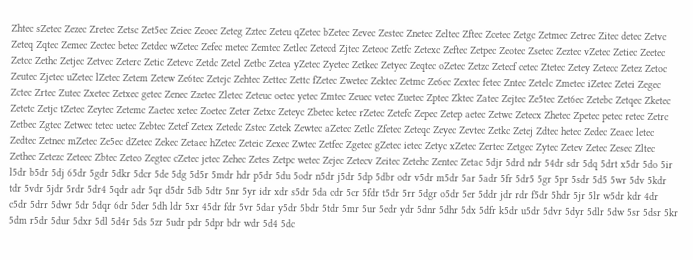Zhtec sZetec Zezec Zretec Zetsc Zet5ec Zeiec Zeoec Zeteg Zztec Zeteu qZetec bZetec Zevec Zestec Znetec Zeltec Zftec Zcetec Zetgc Zetmec Zetrec Zitec detec Zetvc Zeteq Zqtec Zemec Zectec betec Zetdec wZetec Zefec metec Zemtec Zetlec Zetecd Zjtec Zeteoc Zetfc Zetexc Zeftec Zetpec Zeotec Zsetec Zeztec vZetec Zetiec Zeetec Zetcc Zethc Zetjec Zetvec Zeterc Zetic Zetevc Zetdc Zetel Zetbc Zetea yZetec Zyetec Zetkec Zetyec Zeqtec oZetec Zetzc Zetecf cetec Ztetec Zetey Zetecc Zetez Zetoc Zeutec Zjetec uZetec lZetec Zetem Zetew Ze6tec Zetejc Zehtec Zettec Zettc fZetec Zwetec Zektec Zetmc Ze6ec Zextec fetec Zntec Zetelc Zmetec iZetec Zetei Zegec Zctec Zrtec Zutec Zxetec Zetxec getec Zenec Zzetec Zletec Zeteuc oetec yetec Zmtec Zeuec vetec Zuetec Zptec Zktec Zatec Zejtec Ze5tec Zet6ec Zetebc Zetqec Zketec Zetetc Zetjc tZetec Zeytec Zetemc Zaetec xetec Zoetec Zeter Zetxc Zeteyc Zbetec ketec rZetec Zetefc Zepec Zetep aetec Zetwc Zetecx Zhetec Zpetec petec retec Zetrc Zetbec Zgtec Zetwec tetec uetec Zebtec Zetef Zetex Zetedc Zstec Zetek Zewtec aZetec Zetlc Zfetec Zeteqc Zeyec Zevtec Zetkc Zetej Zdtec hetec Zedec Zeaec letec Zedtec Zetnec mZetec Ze5ec dZetec Zekec Zetaec hZetec Zeteic Zexec Zwtec Zetfec Zgetec gZetec ietec Zetyc xZetec Zertec Zetgec Zytec Zetev Zetec Zesec Zltec Zethec Zetezc Zeteec Zbtec Zeteo Zegtec cZetec jetec Zehec Zetes Zetpc wetec Zejec Zetecv Zeitec Zetehc Zentec Zetac 5djr 5drd ndr 54dr sdr 5dq 5drt x5dr 5do 5ir l5dr b5dr 5dj 65dr 5gdr 5dkr 5dcr 5de 5dg 5d5r 5mdr hdr p5dr 5du 5odr n5dr j5dr 5dp 5dbr odr v5dr m5dr 5ar 5adr 5fr 5dr5 5gr 5pr 5sdr 5d5 5wr 5dv 5kdr tdr 5vdr 5jdr 5rdr 5dr4 5qdr adr 5qr d5dr 5db 5dtr 5nr 5yr idr xdr s5dr 5da cdr 5cr 5fdr t5dr 5rr 5dgr o5dr 5er 5ddr jdr rdr f5dr 5hdr 5jr 5lr w5dr kdr 4dr c5dr 5drr 5dwr 5dr 5dqr 6dr 5der 5dh ldr 5xr 45dr fdr 5vr 5dar y5dr 5bdr 5tdr 5mr 5ur 5edr ydr 5dnr 5dhr 5dx 5dfr k5dr u5dr 5dvr 5dyr 5dlr 5dw 5sr 5dsr 5kr 5dm r5dr 5dur 5dxr 5dl 5d4r 5ds 5zr 5udr pdr 5dpr bdr wdr 5d4 5dc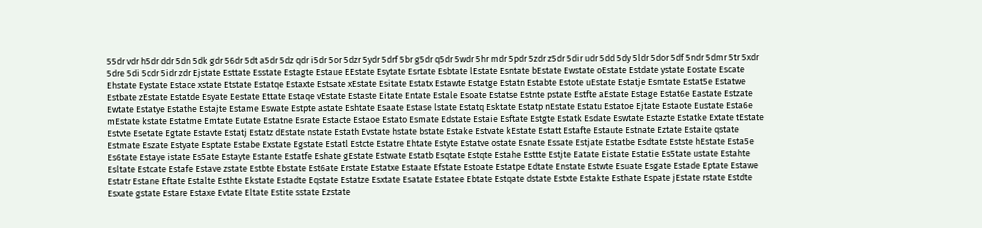55dr vdr h5dr ddr 5dn 5dk gdr 56dr 5dt a5dr 5dz qdr i5dr 5or 5dzr 5ydr 5drf 5br g5dr q5dr 5wdr 5hr mdr 5pdr 5zdr z5dr 5dir udr 5dd 5dy 5ldr 5dor 5df 5ndr 5dmr 5tr 5xdr 5dre 5di 5cdr 5idr zdr Ejstate Esttate Esstate Estagte Estaue EEstate Esytate Esrtate Esbtate lEstate Esntate bEstate Ewstate oEstate Estdate ystate Eostate Escate Ehstate Eystate Estace xstate Etstate Estatqe Estaxte Estsate xEstate Esitate Estatx Estawte Estatge Estatn Estabte Estote uEstate Estatje Esmtate Estat5e Estatwe Estbate zEstate Estatde Esyate Eestate Ettate Estaqe vEstate Estaste Eitate Entate Estale Esoate Estatse Estnte pstate Estfte aEstate Estage Estat6e Eastate Estzate Ewtate Estatye Estathe Estajte Estame Eswate Estpte astate Eshtate Esaate Estase lstate Estatq Esktate Estatp nEstate Estatu Estatoe Ejtate Estaote Eustate Esta6e mEstate kstate Estatme Emtate Eutate Estatne Esrate Estacte Estaoe Estato Esmate Edstate Estaie Esftate Estgte Estatk Esdate Eswtate Estazte Estatke Extate tEstate Estvte Esetate Egtate Estavte Estatj Estatz dEstate nstate Estath Evstate hstate bstate Estake Estvate kEstate Estatt Estafte Estaute Estnate Eztate Estaite qstate Estmate Eszate Estyate Esptate Estabe Exstate Egstate Estatl Estcte Estatre Ehtate Estyte Estatve ostate Esnate Essate Estjate Estatbe Esdtate Estste hEstate Esta5e Es6tate Estaye istate Es5ate Estayte Estante Estatfe Eshate gEstate Estwate Estatb Esqtate Estqte Estahe Esttte Estjte Eatate Eistate Estatie Es5tate ustate Estahte Esltate Estcate Estafe Estave zstate Estbte Ebstate Est6ate Erstate Estatxe Estaate Efstate Estoate Estatpe Edtate Enstate Estwte Esuate Esgate Estade Eptate Estawe Estatr Estane Eftate Estalte Esthte Ekstate Estadte Eqstate Estatze Esxtate Esatate Estatee Ebtate Estqate dstate Estxte Estakte Esthate Espate jEstate rstate Estdte Esxate gstate Estare Estaxe Evtate Eltate Estite sstate Ezstate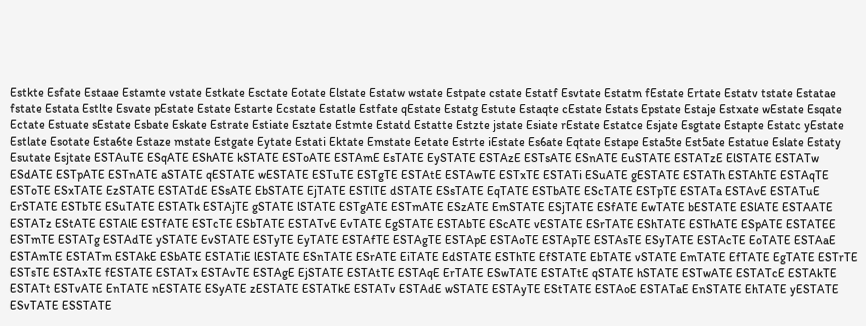Estkte Esfate Estaae Estamte vstate Estkate Esctate Eotate Elstate Estatw wstate Estpate cstate Estatf Esvtate Estatm fEstate Ertate Estatv tstate Estatae fstate Estata Estlte Esvate pEstate Estate Estarte Ecstate Estatle Estfate qEstate Estatg Estute Estaqte cEstate Estats Epstate Estaje Estxate wEstate Esqate Ectate Estuate sEstate Esbate Eskate Estrate Estiate Esztate Estmte Estatd Estatte Estzte jstate Esiate rEstate Estatce Esjate Esgtate Estapte Estatc yEstate Estlate Esotate Esta6te Estaze mstate Estgate Eytate Estati Ektate Emstate Eetate Estrte iEstate Es6ate Eqtate Estape Esta5te Est5ate Estatue Eslate Estaty Esutate Esjtate ESTAuTE ESqATE EShATE kSTATE ESToATE ESTAmE EsTATE EySTATE ESTAzE ESTsATE ESnATE EuSTATE ESTATzE ElSTATE ESTATw ESdATE ESTpATE ESTnATE aSTATE qESTATE wESTATE ESTuTE ESTgTE ESTAtE ESTAwTE ESTxTE ESTATi ESuATE gESTATE ESTATh ESTAhTE ESTAqTE ESToTE ESxTATE EzSTATE ESTATdE ESsATE EbSTATE EjTATE ESTlTE dSTATE ESsTATE EqTATE ESTbATE EScTATE ESTpTE ESTATa ESTAvE ESTATuE ErSTATE ESTbTE ESuTATE ESTATk ESTAjTE gSTATE lSTATE ESTgATE ESTmATE ESzATE EmSTATE ESjTATE ESfATE EwTATE bESTATE ESlATE ESTAATE ESTATz EStATE ESTAlE ESTfATE ESTcTE ESbTATE ESTATvE EvTATE EgSTATE ESTAbTE EScATE vESTATE ESrTATE EShTATE ESThATE ESpATE ESTATEE ESTmTE ESTATg ESTAdTE ySTATE EvSTATE ESTyTE EyTATE ESTAfTE ESTAgTE ESTApE ESTAoTE ESTApTE ESTAsTE ESyTATE ESTAcTE EoTATE ESTAaE ESTAmTE ESTATm ESTAkE ESbATE ESTATiE lESTATE ESnTATE ESrATE EiTATE EdSTATE ESThTE EfSTATE EbTATE vSTATE EmTATE EfTATE EgTATE ESTrTE ESTsTE ESTAxTE fESTATE ESTATx ESTAvTE ESTAgE EjSTATE ESTAtTE ESTAqE ErTATE ESwTATE ESTATtE qSTATE hSTATE ESTwATE ESTATcE ESTAkTE ESTATt ESTvATE EnTATE nESTATE ESyATE zESTATE ESTATkE ESTATv ESTAdE wSTATE ESTAyTE EStTATE ESTAoE ESTATaE EnSTATE EhTATE yESTATE ESvTATE ESSTATE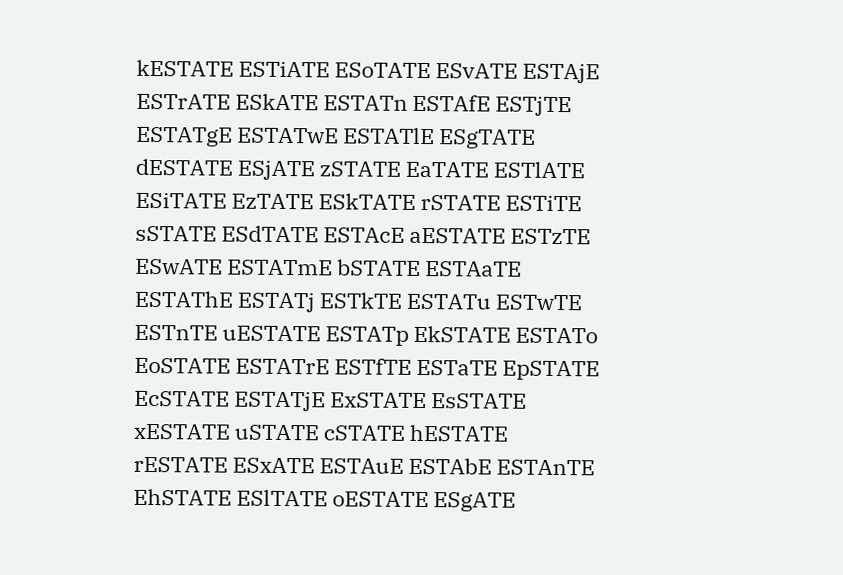kESTATE ESTiATE ESoTATE ESvATE ESTAjE ESTrATE ESkATE ESTATn ESTAfE ESTjTE ESTATgE ESTATwE ESTATlE ESgTATE dESTATE ESjATE zSTATE EaTATE ESTlATE ESiTATE EzTATE ESkTATE rSTATE ESTiTE sSTATE ESdTATE ESTAcE aESTATE ESTzTE ESwATE ESTATmE bSTATE ESTAaTE ESTAThE ESTATj ESTkTE ESTATu ESTwTE ESTnTE uESTATE ESTATp EkSTATE ESTATo EoSTATE ESTATrE ESTfTE ESTaTE EpSTATE EcSTATE ESTATjE ExSTATE EsSTATE xESTATE uSTATE cSTATE hESTATE rESTATE ESxATE ESTAuE ESTAbE ESTAnTE EhSTATE ESlTATE oESTATE ESgATE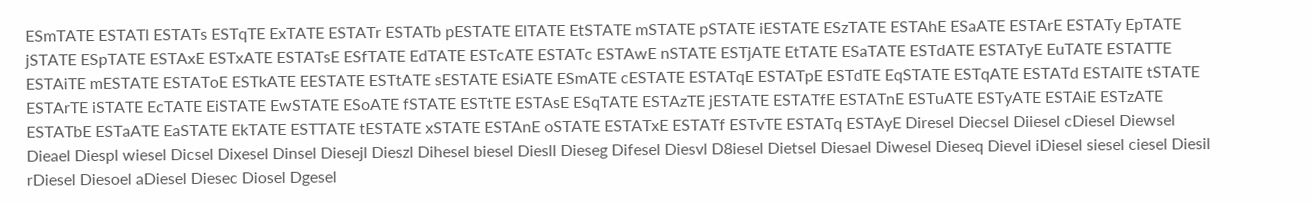ESmTATE ESTATl ESTATs ESTqTE ExTATE ESTATr ESTATb pESTATE ElTATE EtSTATE mSTATE pSTATE iESTATE ESzTATE ESTAhE ESaATE ESTArE ESTATy EpTATE jSTATE ESpTATE ESTAxE ESTxATE ESTATsE ESfTATE EdTATE ESTcATE ESTATc ESTAwE nSTATE ESTjATE EtTATE ESaTATE ESTdATE ESTATyE EuTATE ESTATTE ESTAiTE mESTATE ESTAToE ESTkATE EESTATE ESTtATE sESTATE ESiATE ESmATE cESTATE ESTATqE ESTATpE ESTdTE EqSTATE ESTqATE ESTATd ESTAlTE tSTATE ESTArTE iSTATE EcTATE EiSTATE EwSTATE ESoATE fSTATE ESTtTE ESTAsE ESqTATE ESTAzTE jESTATE ESTATfE ESTATnE ESTuATE ESTyATE ESTAiE ESTzATE ESTATbE ESTaATE EaSTATE EkTATE ESTTATE tESTATE xSTATE ESTAnE oSTATE ESTATxE ESTATf ESTvTE ESTATq ESTAyE Diresel Diecsel Diiesel cDiesel Diewsel Dieael Diespl wiesel Dicsel Dixesel Dinsel Diesejl Dieszl Dihesel biesel Diesll Dieseg Difesel Diesvl D8iesel Dietsel Diesael Diwesel Dieseq Dievel iDiesel siesel ciesel Diesil rDiesel Diesoel aDiesel Diesec Diosel Dgesel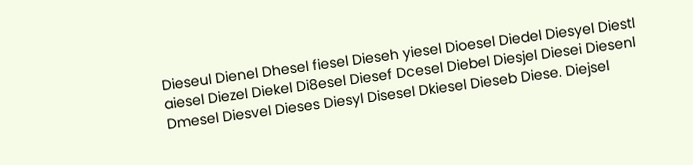Dieseul Dienel Dhesel fiesel Dieseh yiesel Dioesel Diedel Diesyel Diestl aiesel Diezel Diekel Di8esel Diesef Dcesel Diebel Diesjel Diesei Diesenl Dmesel Diesvel Dieses Diesyl Disesel Dkiesel Dieseb Diese. Diejsel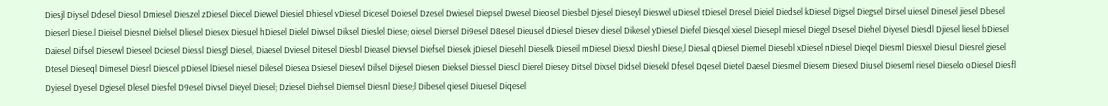Diesjl Diysel Ddesel Diesol Dmiesel Dieszel zDiesel Diecel Diewel Diesiel Dhiesel vDiesel Dicesel Doiesel Dzesel Dwiesel Diepsel Dwesel Dieosel Diesbel Djesel Dieseyl Dieswel uDiesel tDiesel Dresel Dieiel Diedsel kDiesel Digsel Diegsel Dirsel uiesel Dinesel jiesel Dbesel Dieserl Diese.l Dieisel Diesnel Dielsel Dliesel Diesex Diesuel hDiesel Dielel Diwsel Diksel Dieslel Diese; oiesel Diersel Di9esel D8esel Dieusel dDiesel Diesev diesel Dikesel yDiesel Diefel Diesqel xiesel Diesepl miesel Diegel Dsesel Diehel Diyesel Diesdl Djiesel liesel bDiesel Daiesel Difsel Diesewl Dieseel Dciesel Diessl Diesgl Diesel, Diaesel Dviesel Ditesel Diesbl Dieasel Dievsel Diefsel Diesek jDiesel Diesehl Dieselk Dieseil mDiesel Diesxl Dieshl Diese,l Diesal qDiesel Diemel Diesebl xDiesel nDiesel Dieqel Diesml Diesxel Diesul Diesrel giesel Dtesel Dieseql Dimesel Diesrl Diescel pDiesel lDiesel niesel Dilesel Diesea Dsiesel Diesevl Dilsel Dijesel Diesen Dieksel Diessel Diescl Dierel Diesey Ditsel Dixsel Didsel Diesekl Dfesel Dqesel Dietel Daesel Diesmel Diesem Diesexl Diusel Dieseml riesel Dieselo oDiesel Diesfl Dyiesel Dyesel Dgiesel Dlesel Diesfel D9esel Divsel Dieyel Diesel; Dziesel Diehsel Diemsel Diesnl Diese;l Dibesel qiesel Diuesel Diqesel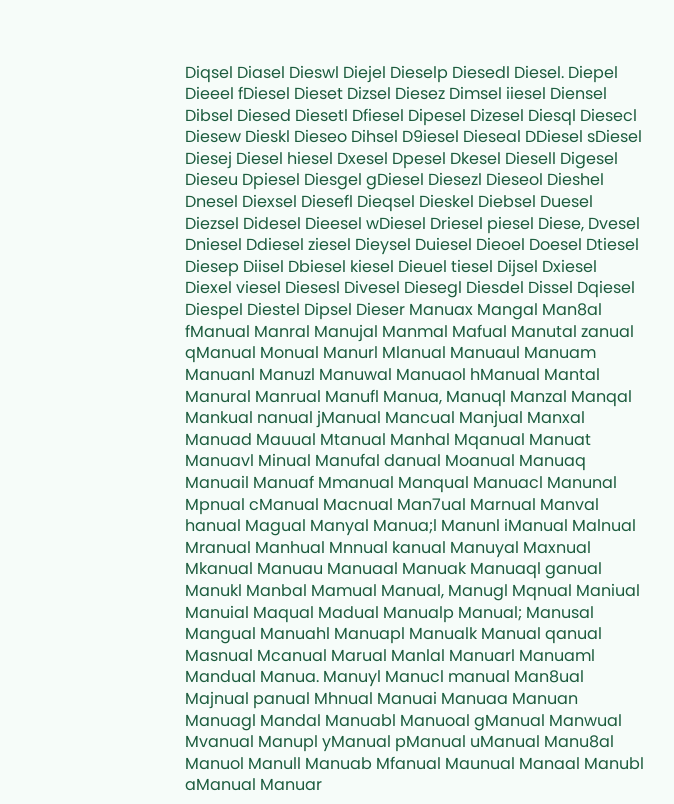Diqsel Diasel Dieswl Diejel Dieselp Diesedl Diesel. Diepel Dieeel fDiesel Dieset Dizsel Diesez Dimsel iiesel Diensel Dibsel Diesed Diesetl Dfiesel Dipesel Dizesel Diesql Diesecl Diesew Dieskl Dieseo Dihsel D9iesel Dieseal DDiesel sDiesel Diesej Diesel hiesel Dxesel Dpesel Dkesel Diesell Digesel Dieseu Dpiesel Diesgel gDiesel Diesezl Dieseol Dieshel Dnesel Diexsel Diesefl Dieqsel Dieskel Diebsel Duesel Diezsel Didesel Dieesel wDiesel Driesel piesel Diese, Dvesel Dniesel Ddiesel ziesel Dieysel Duiesel Dieoel Doesel Dtiesel Diesep Diisel Dbiesel kiesel Dieuel tiesel Dijsel Dxiesel Diexel viesel Diesesl Divesel Diesegl Diesdel Dissel Dqiesel Diespel Diestel Dipsel Dieser Manuax Mangal Man8al fManual Manral Manujal Manmal Mafual Manutal zanual qManual Monual Manurl Mlanual Manuaul Manuam Manuanl Manuzl Manuwal Manuaol hManual Mantal Manural Manrual Manufl Manua, Manuql Manzal Manqal Mankual nanual jManual Mancual Manjual Manxal Manuad Mauual Mtanual Manhal Mqanual Manuat Manuavl Minual Manufal danual Moanual Manuaq Manuail Manuaf Mmanual Manqual Manuacl Manunal Mpnual cManual Macnual Man7ual Marnual Manval hanual Magual Manyal Manua;l Manunl iManual Malnual Mranual Manhual Mnnual kanual Manuyal Maxnual Mkanual Manuau Manuaal Manuak Manuaql ganual Manukl Manbal Mamual Manual, Manugl Mqnual Maniual Manuial Maqual Madual Manualp Manual; Manusal Mangual Manuahl Manuapl Manualk Manual qanual Masnual Mcanual Marual Manlal Manuarl Manuaml Mandual Manua. Manuyl Manucl manual Man8ual Majnual panual Mhnual Manuai Manuaa Manuan Manuagl Mandal Manuabl Manuoal gManual Manwual Mvanual Manupl yManual pManual uManual Manu8al Manuol Manull Manuab Mfanual Maunual Manaal Manubl aManual Manuar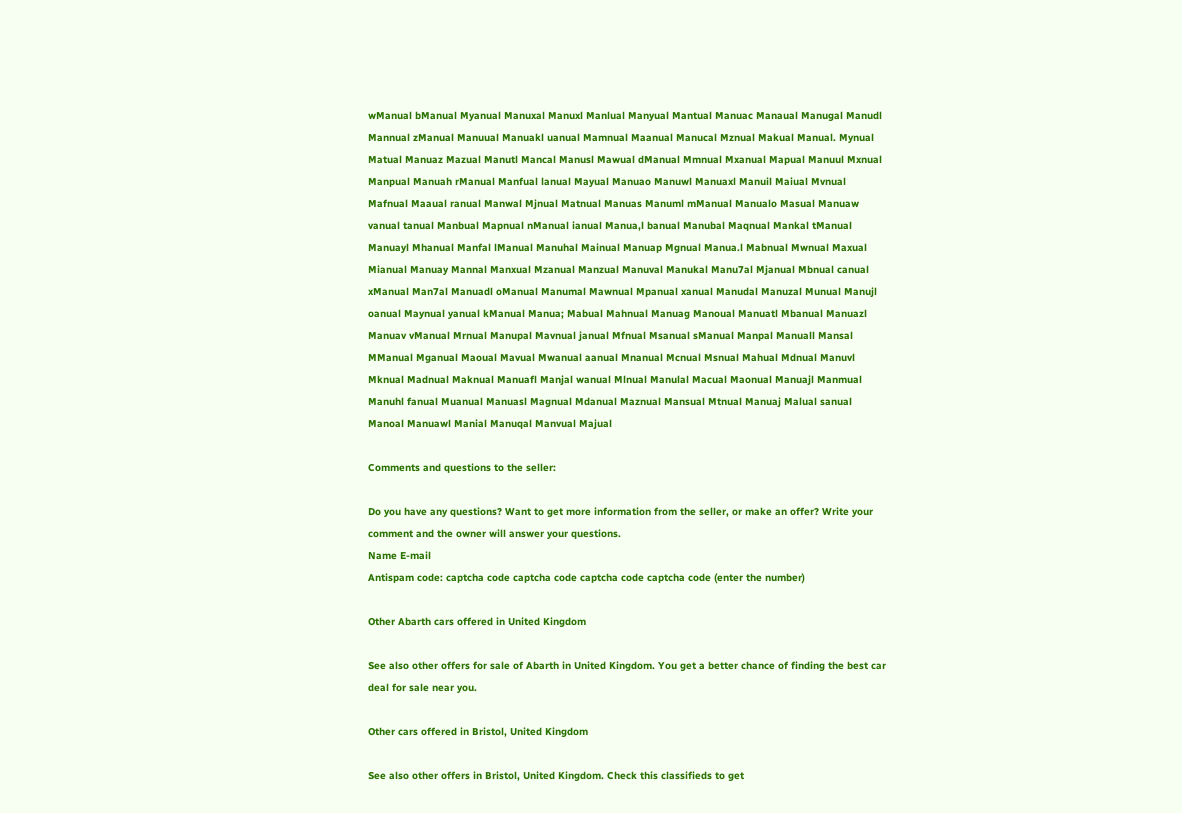wManual bManual Myanual Manuxal Manuxl Manlual Manyual Mantual Manuac Manaual Manugal Manudl Mannual zManual Manuual Manuakl uanual Mamnual Maanual Manucal Mznual Makual Manual. Mynual Matual Manuaz Mazual Manutl Mancal Manusl Mawual dManual Mmnual Mxanual Mapual Manuul Mxnual Manpual Manuah rManual Manfual lanual Mayual Manuao Manuwl Manuaxl Manuil Maiual Mvnual Mafnual Maaual ranual Manwal Mjnual Matnual Manuas Manuml mManual Manualo Masual Manuaw vanual tanual Manbual Mapnual nManual ianual Manua,l banual Manubal Maqnual Mankal tManual Manuayl Mhanual Manfal lManual Manuhal Mainual Manuap Mgnual Manua.l Mabnual Mwnual Maxual Mianual Manuay Mannal Manxual Mzanual Manzual Manuval Manukal Manu7al Mjanual Mbnual canual xManual Man7al Manuadl oManual Manumal Mawnual Mpanual xanual Manudal Manuzal Munual Manujl oanual Maynual yanual kManual Manua; Mabual Mahnual Manuag Manoual Manuatl Mbanual Manuazl Manuav vManual Mrnual Manupal Mavnual janual Mfnual Msanual sManual Manpal Manuall Mansal MManual Mganual Maoual Mavual Mwanual aanual Mnanual Mcnual Msnual Mahual Mdnual Manuvl Mknual Madnual Maknual Manuafl Manjal wanual Mlnual Manulal Macual Maonual Manuajl Manmual Manuhl fanual Muanual Manuasl Magnual Mdanual Maznual Mansual Mtnual Manuaj Malual sanual Manoal Manuawl Manial Manuqal Manvual Majual

Comments and questions to the seller:

Do you have any questions? Want to get more information from the seller, or make an offer? Write your comment and the owner will answer your questions.
Name E-mail
Antispam code: captcha code captcha code captcha code captcha code (enter the number)

Other Abarth cars offered in United Kingdom

See also other offers for sale of Abarth in United Kingdom. You get a better chance of finding the best car deal for sale near you.

Other cars offered in Bristol, United Kingdom

See also other offers in Bristol, United Kingdom. Check this classifieds to get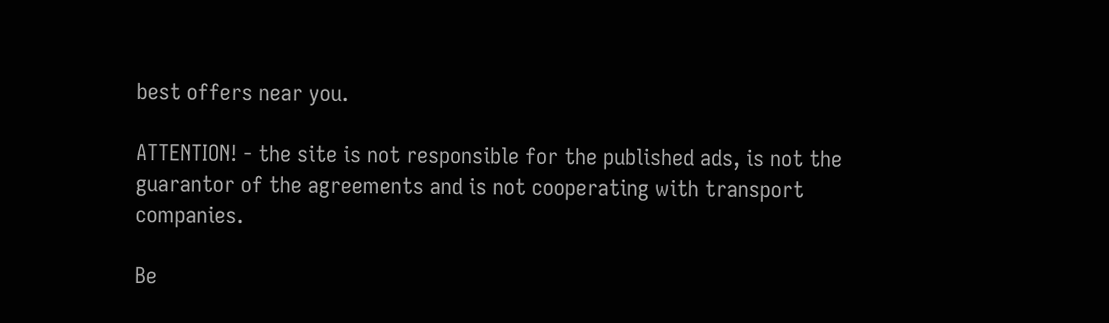best offers near you.

ATTENTION! - the site is not responsible for the published ads, is not the guarantor of the agreements and is not cooperating with transport companies.

Be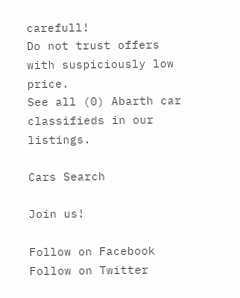carefull!
Do not trust offers with suspiciously low price.
See all (0) Abarth car classifieds in our listings.

Cars Search

Join us!

Follow on Facebook Follow on Twitter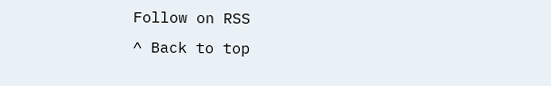Follow on RSS
^ Back to top